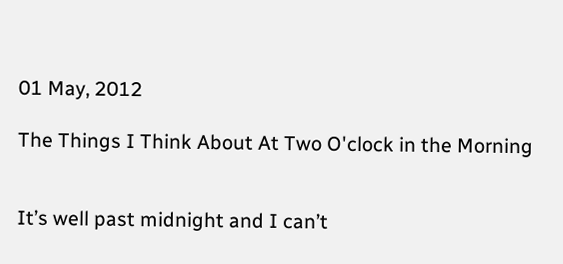01 May, 2012

The Things I Think About At Two O'clock in the Morning


It’s well past midnight and I can’t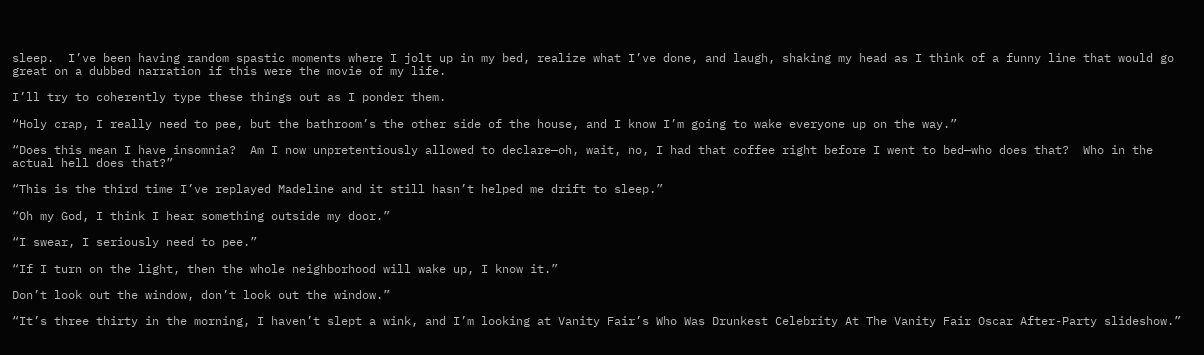sleep.  I’ve been having random spastic moments where I jolt up in my bed, realize what I’ve done, and laugh, shaking my head as I think of a funny line that would go great on a dubbed narration if this were the movie of my life.

I’ll try to coherently type these things out as I ponder them.

“Holy crap, I really need to pee, but the bathroom’s the other side of the house, and I know I’m going to wake everyone up on the way.”

“Does this mean I have insomnia?  Am I now unpretentiously allowed to declare—oh, wait, no, I had that coffee right before I went to bed—who does that?  Who in the actual hell does that?”

“This is the third time I’ve replayed Madeline and it still hasn’t helped me drift to sleep.”

“Oh my God, I think I hear something outside my door.”

“I swear, I seriously need to pee.”

“If I turn on the light, then the whole neighborhood will wake up, I know it.”

Don’t look out the window, don’t look out the window.”

“It’s three thirty in the morning, I haven’t slept a wink, and I’m looking at Vanity Fair’s Who Was Drunkest Celebrity At The Vanity Fair Oscar After-Party slideshow.”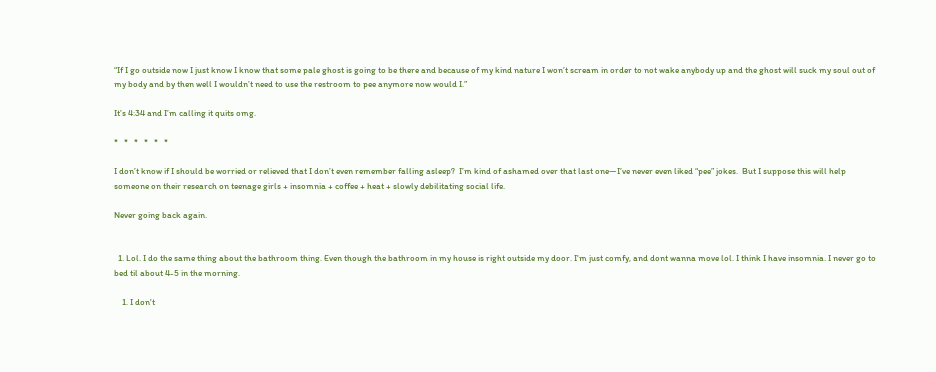“If I go outside now I just know I know that some pale ghost is going to be there and because of my kind nature I won’t scream in order to not wake anybody up and the ghost will suck my soul out of my body and by then well I wouldn’t need to use the restroom to pee anymore now would I.”

It’s 4:34 and I’m calling it quits omg.

*   *   *   *   *   *

I don’t know if I should be worried or relieved that I don’t even remember falling asleep?  I’m kind of ashamed over that last one—I’ve never even liked “pee” jokes.  But I suppose this will help someone on their research on teenage girls + insomnia + coffee + heat + slowly debilitating social life.

Never going back again.


  1. Lol. I do the same thing about the bathroom thing. Even though the bathroom in my house is right outside my door. I'm just comfy, and dont wanna move lol. I think I have insomnia. I never go to bed til about 4-5 in the morning.

    1. I don't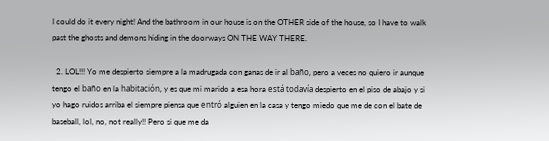I could do it every night! And the bathroom in our house is on the OTHER side of the house, so I have to walk past the ghosts and demons hiding in the doorways ON THE WAY THERE.

  2. LOL!!! Yo me despierto siempre a la madrugada con ganas de ir al baño, pero a veces no quiero ir aunque tengo el baño en la habitación, y es que mi marido a esa hora está todavía despierto en el piso de abajo y si yo hago ruidos arriba el siempre piensa que entró alguien en la casa y tengo miedo que me de con el bate de baseball, lol, no, not really!! Pero si que me da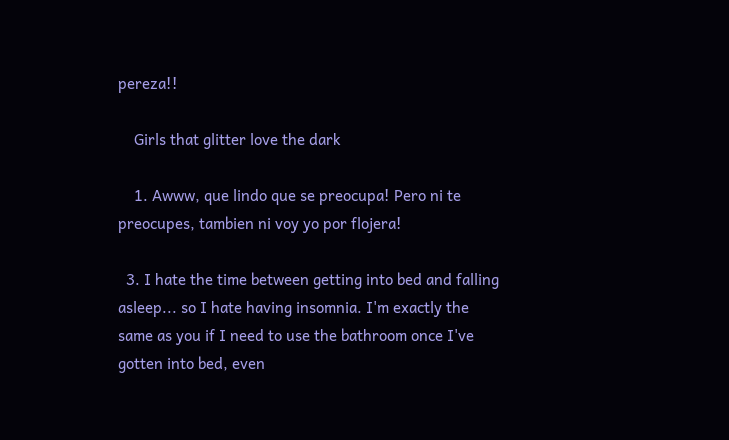pereza!!

    Girls that glitter love the dark

    1. Awww, que lindo que se preocupa! Pero ni te preocupes, tambien ni voy yo por flojera!

  3. I hate the time between getting into bed and falling asleep... so I hate having insomnia. I'm exactly the same as you if I need to use the bathroom once I've gotten into bed, even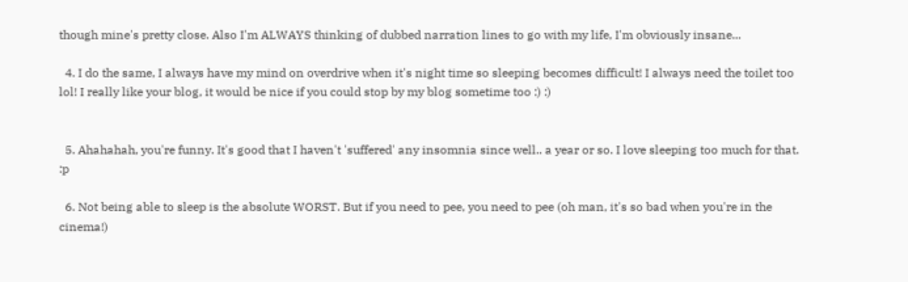though mine's pretty close. Also I'm ALWAYS thinking of dubbed narration lines to go with my life, I'm obviously insane...

  4. I do the same, I always have my mind on overdrive when it's night time so sleeping becomes difficult! I always need the toilet too lol! I really like your blog, it would be nice if you could stop by my blog sometime too :) :)


  5. Ahahahah, you're funny. It's good that I haven't 'suffered' any insomnia since well.. a year or so. I love sleeping too much for that. :p

  6. Not being able to sleep is the absolute WORST. But if you need to pee, you need to pee (oh man, it's so bad when you're in the cinema!)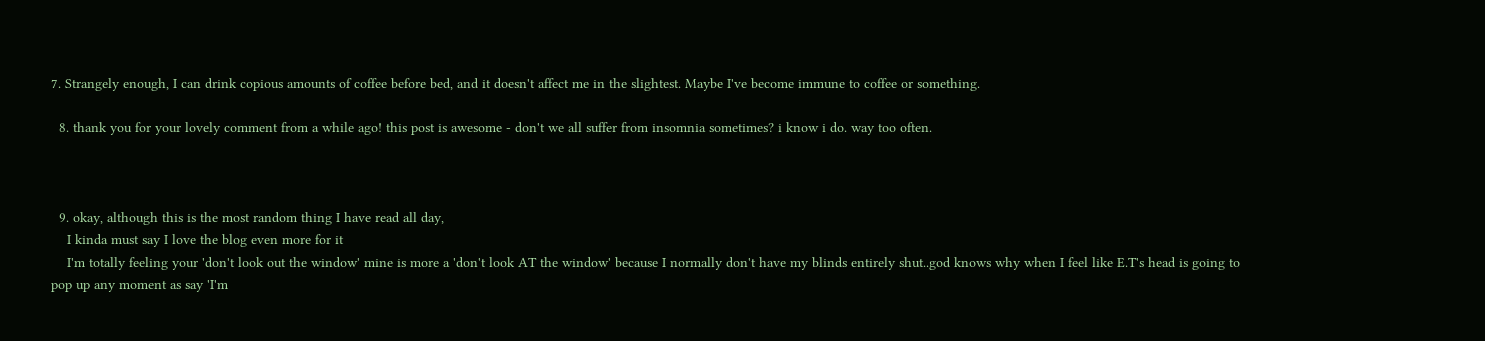7. Strangely enough, I can drink copious amounts of coffee before bed, and it doesn't affect me in the slightest. Maybe I've become immune to coffee or something.

  8. thank you for your lovely comment from a while ago! this post is awesome - don't we all suffer from insomnia sometimes? i know i do. way too often.



  9. okay, although this is the most random thing I have read all day,
    I kinda must say I love the blog even more for it
    I'm totally feeling your 'don't look out the window' mine is more a 'don't look AT the window' because I normally don't have my blinds entirely shut..god knows why when I feel like E.T's head is going to pop up any moment as say 'I'm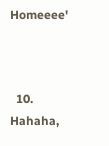Homeeee'



  10. Hahaha,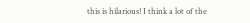this is hilarious! I think a lot of the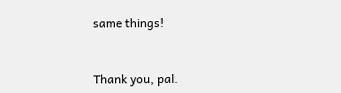same things!


Thank you, pal.